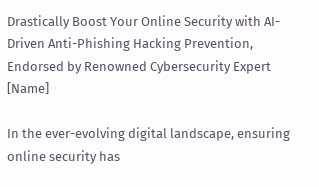Drastically Boost Your Online Security with AI-Driven Anti-Phishing Hacking Prevention, Endorsed by Renowned Cybersecurity Expert [Name]

In the ever-evolving digital landscape, ensuring online security has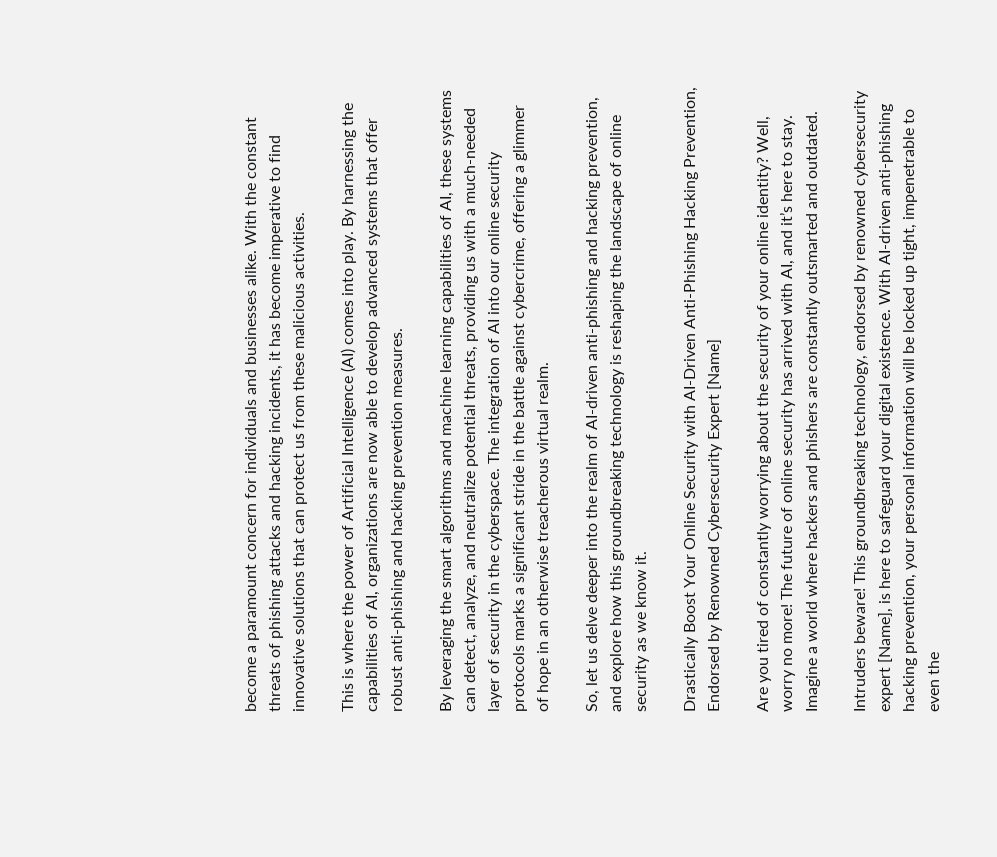become a paramount concern for individuals and businesses alike. With the constant threats of phishing attacks and hacking incidents, it has become imperative to find innovative solutions that can protect us from these malicious activities.

This is where the power of Artificial Intelligence (AI) comes into play. By harnessing the capabilities of AI, organizations are now able to develop advanced systems that offer robust anti-phishing and hacking prevention measures.

By leveraging the smart algorithms and machine learning capabilities of AI, these systems can detect, analyze, and neutralize potential threats, providing us with a much-needed layer of security in the cyberspace. The integration of AI into our online security protocols marks a significant stride in the battle against cybercrime, offering a glimmer of hope in an otherwise treacherous virtual realm.

So, let us delve deeper into the realm of AI-driven anti-phishing and hacking prevention, and explore how this groundbreaking technology is reshaping the landscape of online security as we know it.

Drastically Boost Your Online Security with AI-Driven Anti-Phishing Hacking Prevention, Endorsed by Renowned Cybersecurity Expert [Name]

Are you tired of constantly worrying about the security of your online identity? Well, worry no more! The future of online security has arrived with AI, and it’s here to stay. Imagine a world where hackers and phishers are constantly outsmarted and outdated.

Intruders beware! This groundbreaking technology, endorsed by renowned cybersecurity expert [Name], is here to safeguard your digital existence. With AI-driven anti-phishing hacking prevention, your personal information will be locked up tight, impenetrable to even the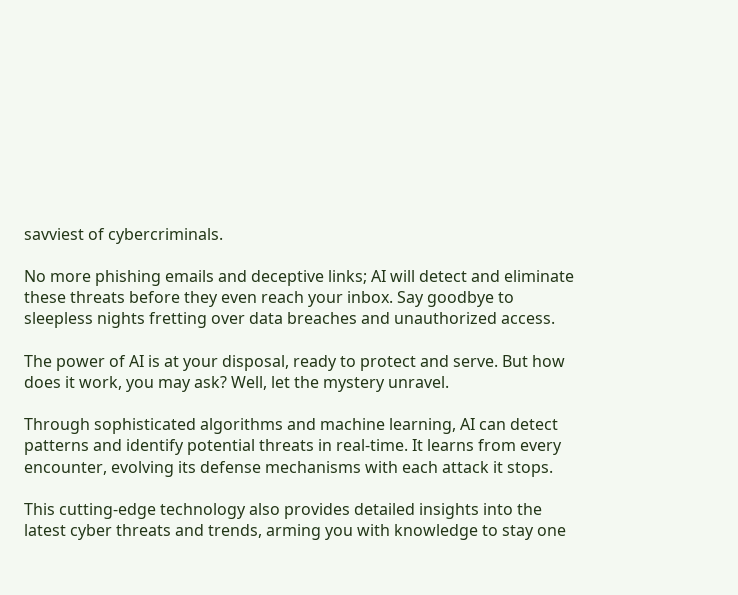savviest of cybercriminals.

No more phishing emails and deceptive links; AI will detect and eliminate these threats before they even reach your inbox. Say goodbye to sleepless nights fretting over data breaches and unauthorized access.

The power of AI is at your disposal, ready to protect and serve. But how does it work, you may ask? Well, let the mystery unravel.

Through sophisticated algorithms and machine learning, AI can detect patterns and identify potential threats in real-time. It learns from every encounter, evolving its defense mechanisms with each attack it stops.

This cutting-edge technology also provides detailed insights into the latest cyber threats and trends, arming you with knowledge to stay one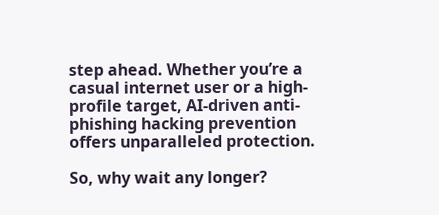step ahead. Whether you’re a casual internet user or a high-profile target, AI-driven anti-phishing hacking prevention offers unparalleled protection.

So, why wait any longer?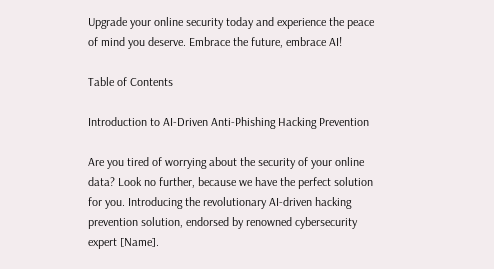Upgrade your online security today and experience the peace of mind you deserve. Embrace the future, embrace AI!

Table of Contents

Introduction to AI-Driven Anti-Phishing Hacking Prevention

Are you tired of worrying about the security of your online data? Look no further, because we have the perfect solution for you. Introducing the revolutionary AI-driven hacking prevention solution, endorsed by renowned cybersecurity expert [Name].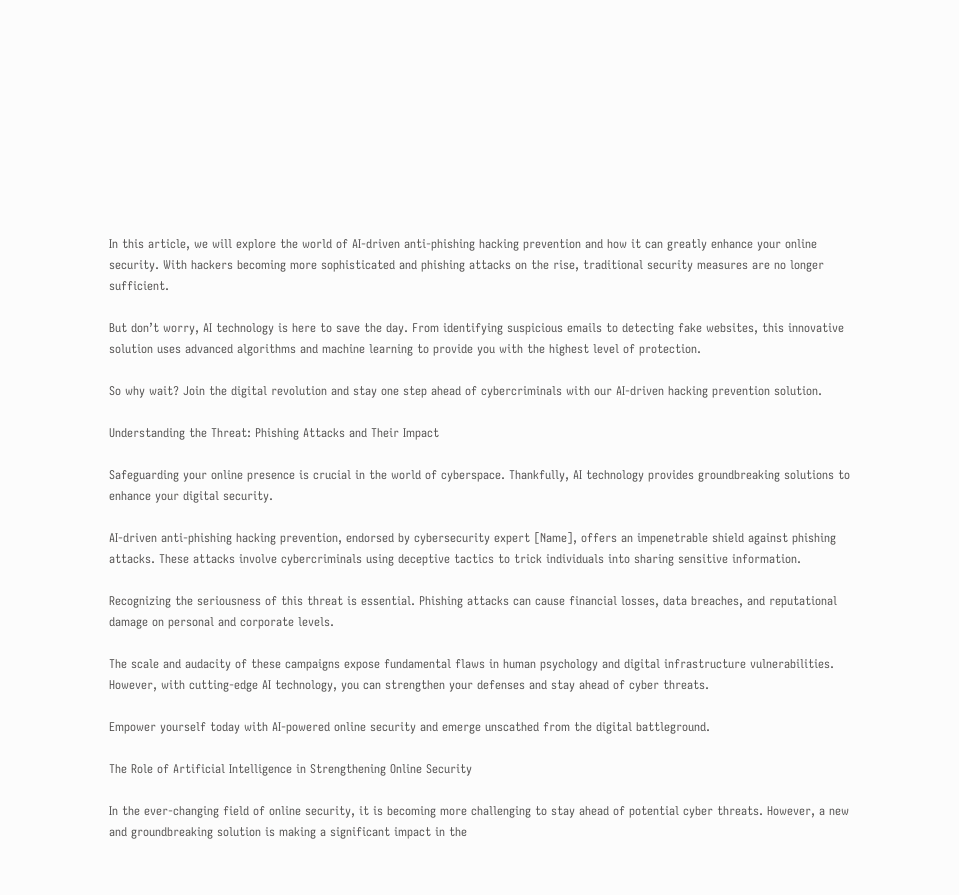In this article, we will explore the world of AI-driven anti-phishing hacking prevention and how it can greatly enhance your online security. With hackers becoming more sophisticated and phishing attacks on the rise, traditional security measures are no longer sufficient.

But don’t worry, AI technology is here to save the day. From identifying suspicious emails to detecting fake websites, this innovative solution uses advanced algorithms and machine learning to provide you with the highest level of protection.

So why wait? Join the digital revolution and stay one step ahead of cybercriminals with our AI-driven hacking prevention solution.

Understanding the Threat: Phishing Attacks and Their Impact

Safeguarding your online presence is crucial in the world of cyberspace. Thankfully, AI technology provides groundbreaking solutions to enhance your digital security.

AI-driven anti-phishing hacking prevention, endorsed by cybersecurity expert [Name], offers an impenetrable shield against phishing attacks. These attacks involve cybercriminals using deceptive tactics to trick individuals into sharing sensitive information.

Recognizing the seriousness of this threat is essential. Phishing attacks can cause financial losses, data breaches, and reputational damage on personal and corporate levels.

The scale and audacity of these campaigns expose fundamental flaws in human psychology and digital infrastructure vulnerabilities. However, with cutting-edge AI technology, you can strengthen your defenses and stay ahead of cyber threats.

Empower yourself today with AI-powered online security and emerge unscathed from the digital battleground.

The Role of Artificial Intelligence in Strengthening Online Security

In the ever-changing field of online security, it is becoming more challenging to stay ahead of potential cyber threats. However, a new and groundbreaking solution is making a significant impact in the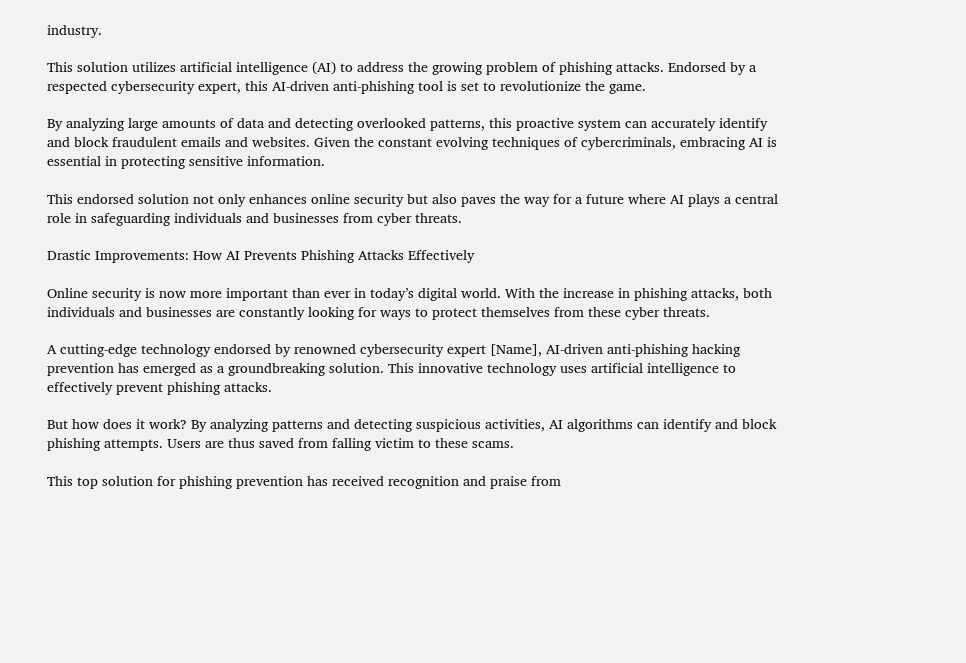industry.

This solution utilizes artificial intelligence (AI) to address the growing problem of phishing attacks. Endorsed by a respected cybersecurity expert, this AI-driven anti-phishing tool is set to revolutionize the game.

By analyzing large amounts of data and detecting overlooked patterns, this proactive system can accurately identify and block fraudulent emails and websites. Given the constant evolving techniques of cybercriminals, embracing AI is essential in protecting sensitive information.

This endorsed solution not only enhances online security but also paves the way for a future where AI plays a central role in safeguarding individuals and businesses from cyber threats.

Drastic Improvements: How AI Prevents Phishing Attacks Effectively

Online security is now more important than ever in today’s digital world. With the increase in phishing attacks, both individuals and businesses are constantly looking for ways to protect themselves from these cyber threats.

A cutting-edge technology endorsed by renowned cybersecurity expert [Name], AI-driven anti-phishing hacking prevention has emerged as a groundbreaking solution. This innovative technology uses artificial intelligence to effectively prevent phishing attacks.

But how does it work? By analyzing patterns and detecting suspicious activities, AI algorithms can identify and block phishing attempts. Users are thus saved from falling victim to these scams.

This top solution for phishing prevention has received recognition and praise from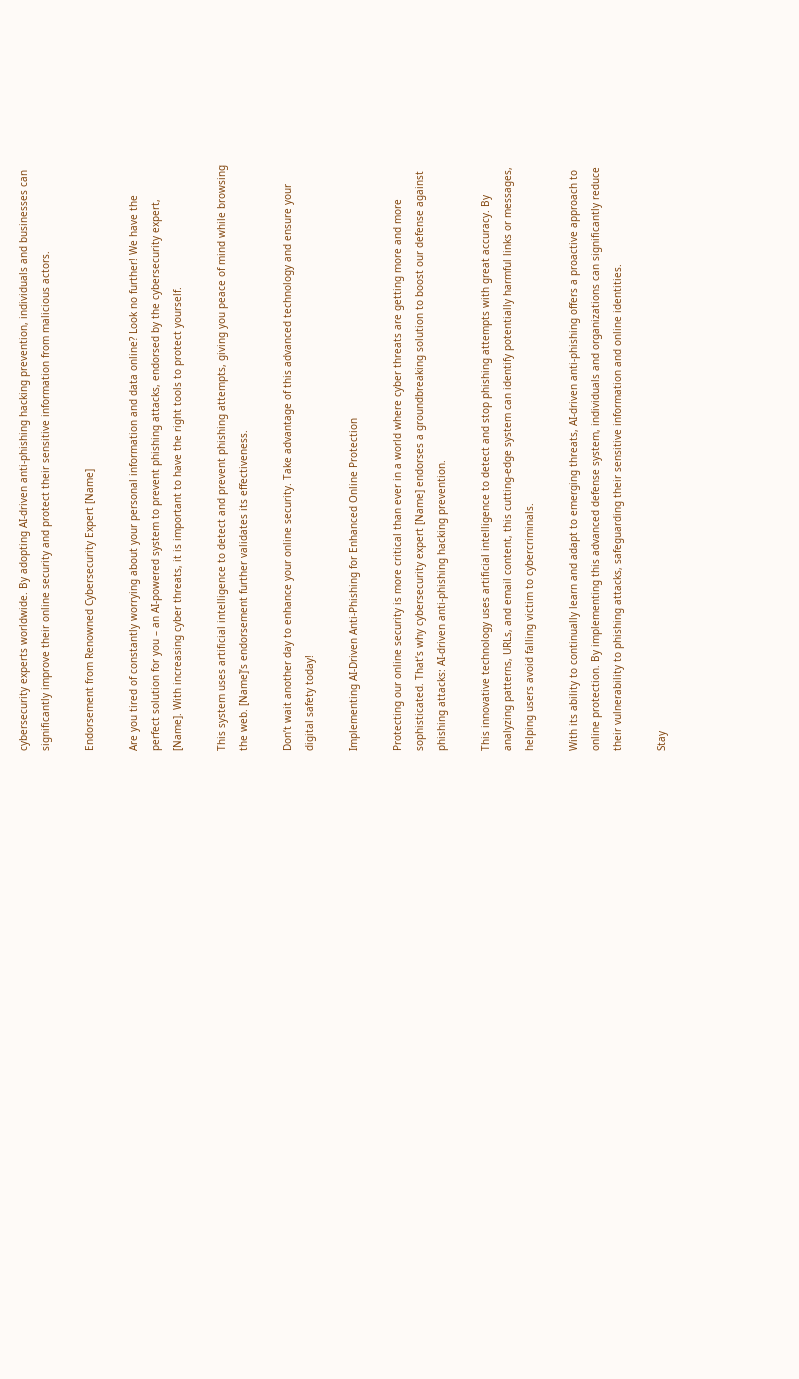cybersecurity experts worldwide. By adopting AI-driven anti-phishing hacking prevention, individuals and businesses can significantly improve their online security and protect their sensitive information from malicious actors.

Endorsement from Renowned Cybersecurity Expert [Name]

Are you tired of constantly worrying about your personal information and data online? Look no further! We have the perfect solution for you – an AI-powered system to prevent phishing attacks, endorsed by the cybersecurity expert, [Name]. With increasing cyber threats, it is important to have the right tools to protect yourself.

This system uses artificial intelligence to detect and prevent phishing attempts, giving you peace of mind while browsing the web. [Name]’s endorsement further validates its effectiveness.

Don’t wait another day to enhance your online security. Take advantage of this advanced technology and ensure your digital safety today!

Implementing AI-Driven Anti-Phishing for Enhanced Online Protection

Protecting our online security is more critical than ever in a world where cyber threats are getting more and more sophisticated. That’s why cybersecurity expert [Name] endorses a groundbreaking solution to boost our defense against phishing attacks: AI-driven anti-phishing hacking prevention.

This innovative technology uses artificial intelligence to detect and stop phishing attempts with great accuracy. By analyzing patterns, URLs, and email content, this cutting-edge system can identify potentially harmful links or messages, helping users avoid falling victim to cybercriminals.

With its ability to continually learn and adapt to emerging threats, AI-driven anti-phishing offers a proactive approach to online protection. By implementing this advanced defense system, individuals and organizations can significantly reduce their vulnerability to phishing attacks, safeguarding their sensitive information and online identities.

Stay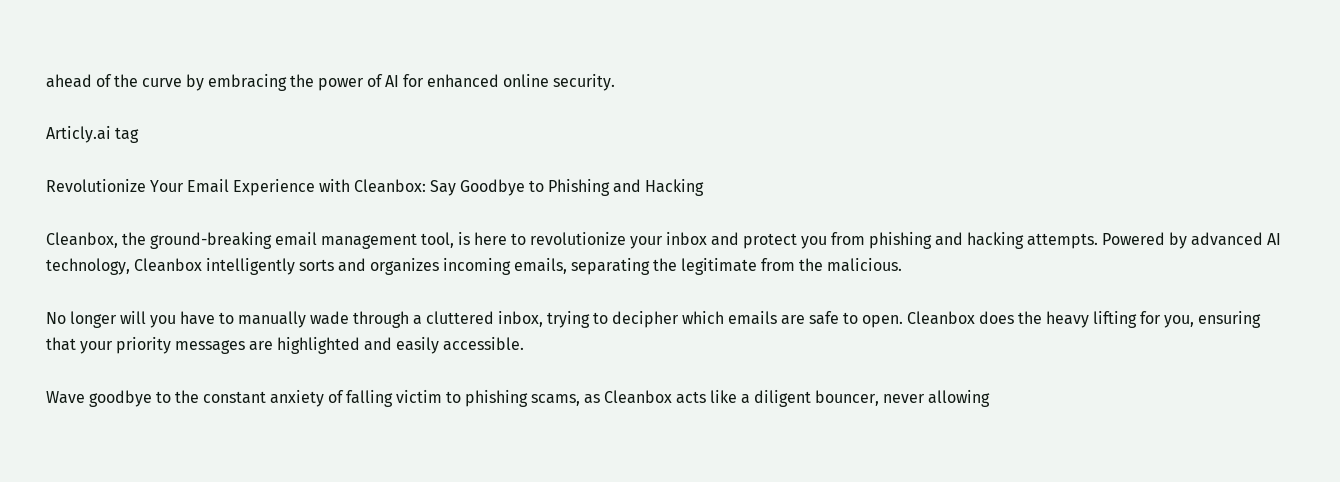ahead of the curve by embracing the power of AI for enhanced online security.

Articly.ai tag

Revolutionize Your Email Experience with Cleanbox: Say Goodbye to Phishing and Hacking

Cleanbox, the ground-breaking email management tool, is here to revolutionize your inbox and protect you from phishing and hacking attempts. Powered by advanced AI technology, Cleanbox intelligently sorts and organizes incoming emails, separating the legitimate from the malicious.

No longer will you have to manually wade through a cluttered inbox, trying to decipher which emails are safe to open. Cleanbox does the heavy lifting for you, ensuring that your priority messages are highlighted and easily accessible.

Wave goodbye to the constant anxiety of falling victim to phishing scams, as Cleanbox acts like a diligent bouncer, never allowing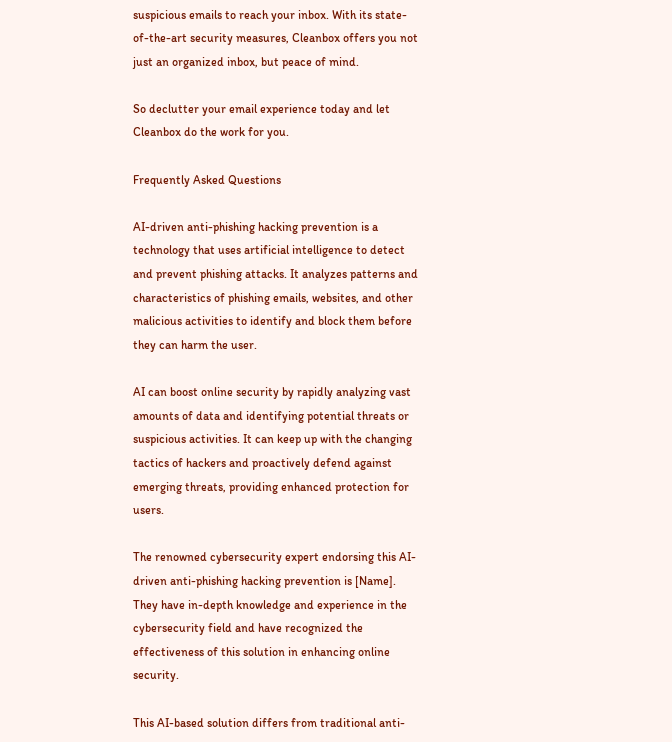suspicious emails to reach your inbox. With its state-of-the-art security measures, Cleanbox offers you not just an organized inbox, but peace of mind.

So declutter your email experience today and let Cleanbox do the work for you.

Frequently Asked Questions

AI-driven anti-phishing hacking prevention is a technology that uses artificial intelligence to detect and prevent phishing attacks. It analyzes patterns and characteristics of phishing emails, websites, and other malicious activities to identify and block them before they can harm the user.

AI can boost online security by rapidly analyzing vast amounts of data and identifying potential threats or suspicious activities. It can keep up with the changing tactics of hackers and proactively defend against emerging threats, providing enhanced protection for users.

The renowned cybersecurity expert endorsing this AI-driven anti-phishing hacking prevention is [Name]. They have in-depth knowledge and experience in the cybersecurity field and have recognized the effectiveness of this solution in enhancing online security.

This AI-based solution differs from traditional anti-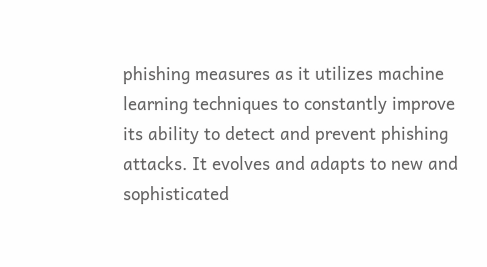phishing measures as it utilizes machine learning techniques to constantly improve its ability to detect and prevent phishing attacks. It evolves and adapts to new and sophisticated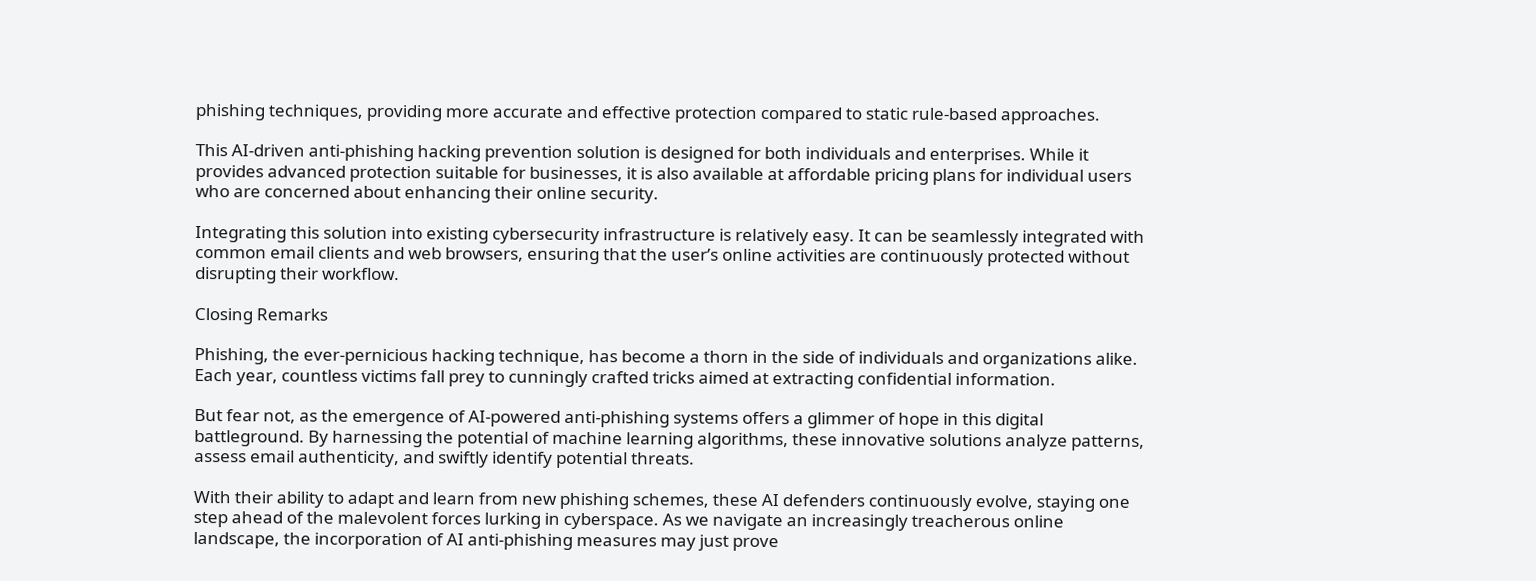phishing techniques, providing more accurate and effective protection compared to static rule-based approaches.

This AI-driven anti-phishing hacking prevention solution is designed for both individuals and enterprises. While it provides advanced protection suitable for businesses, it is also available at affordable pricing plans for individual users who are concerned about enhancing their online security.

Integrating this solution into existing cybersecurity infrastructure is relatively easy. It can be seamlessly integrated with common email clients and web browsers, ensuring that the user’s online activities are continuously protected without disrupting their workflow.

Closing Remarks

Phishing, the ever-pernicious hacking technique, has become a thorn in the side of individuals and organizations alike. Each year, countless victims fall prey to cunningly crafted tricks aimed at extracting confidential information.

But fear not, as the emergence of AI-powered anti-phishing systems offers a glimmer of hope in this digital battleground. By harnessing the potential of machine learning algorithms, these innovative solutions analyze patterns, assess email authenticity, and swiftly identify potential threats.

With their ability to adapt and learn from new phishing schemes, these AI defenders continuously evolve, staying one step ahead of the malevolent forces lurking in cyberspace. As we navigate an increasingly treacherous online landscape, the incorporation of AI anti-phishing measures may just prove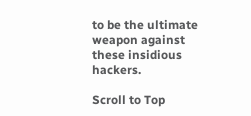to be the ultimate weapon against these insidious hackers.

Scroll to Top